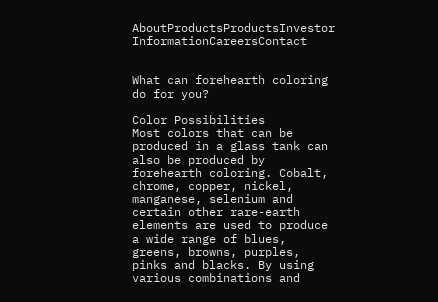AboutProductsProductsInvestor InformationCareersContact


What can forehearth coloring do for you?

Color Possibilities
Most colors that can be produced in a glass tank can also be produced by forehearth coloring. Cobalt, chrome, copper, nickel, manganese, selenium and certain other rare-earth elements are used to produce a wide range of blues, greens, browns, purples, pinks and blacks. By using various combinations and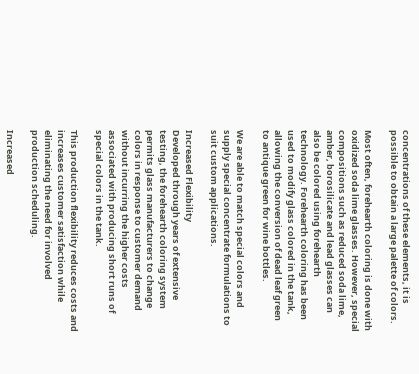concentrations of these elements, it is possible to obtain a large palette of colors.

Most often, forehearth coloring is done with oxidized soda lime glasses. However, special compositions such as reduced soda lime, amber, borosilicate and lead glasses can also be colored using forehearth technology. Forehearth coloring has been used to modify glass colored in the tank, allowing the conversion of dead leaf green to antique green for wine bottles.

We are able to match special colors and supply special concentrate formulations to suit custom applications.

Increased Flexibility
Developed through years of extensive testing, the forehearth coloring system permits glass manufacturers to change colors in response to customer demand without incurring the higher costs associated with producing short runs of special colors in the tank.

This production flexibility reduces costs and increases customer satisfaction while eliminating the need for involved production scheduling.

Increased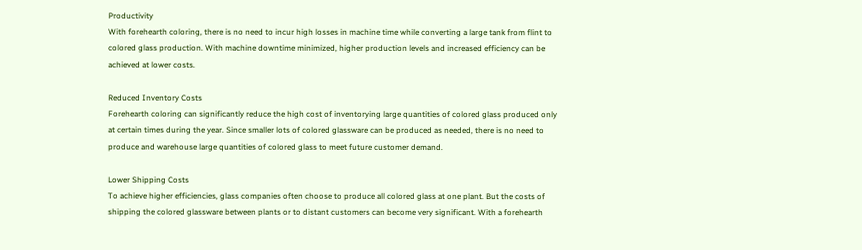Productivity
With forehearth coloring, there is no need to incur high losses in machine time while converting a large tank from flint to colored glass production. With machine downtime minimized, higher production levels and increased efficiency can be achieved at lower costs.

Reduced Inventory Costs
Forehearth coloring can significantly reduce the high cost of inventorying large quantities of colored glass produced only at certain times during the year. Since smaller lots of colored glassware can be produced as needed, there is no need to produce and warehouse large quantities of colored glass to meet future customer demand.

Lower Shipping Costs
To achieve higher efficiencies, glass companies often choose to produce all colored glass at one plant. But the costs of shipping the colored glassware between plants or to distant customers can become very significant. With a forehearth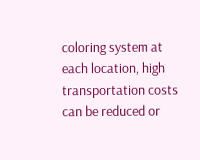coloring system at each location, high transportation costs can be reduced or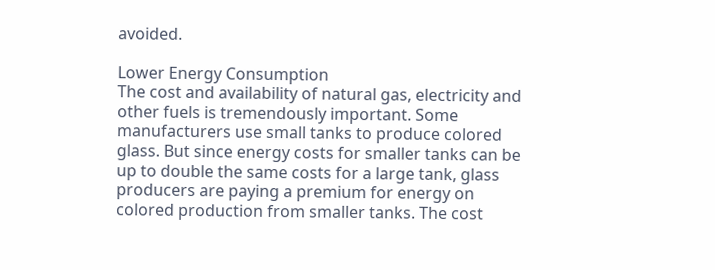avoided.

Lower Energy Consumption
The cost and availability of natural gas, electricity and other fuels is tremendously important. Some manufacturers use small tanks to produce colored glass. But since energy costs for smaller tanks can be up to double the same costs for a large tank, glass producers are paying a premium for energy on colored production from smaller tanks. The cost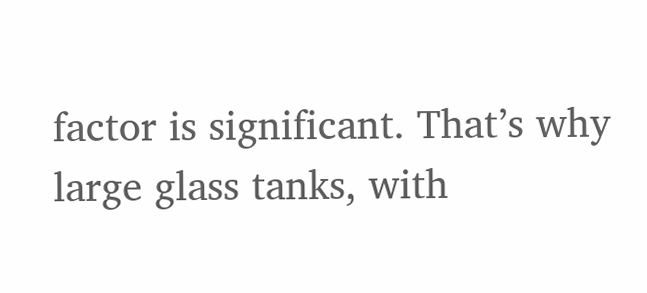factor is significant. That’s why large glass tanks, with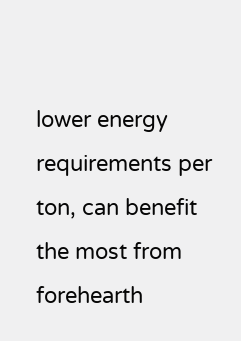lower energy requirements per ton, can benefit the most from forehearth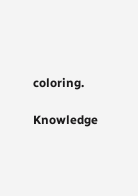coloring.

Knowledge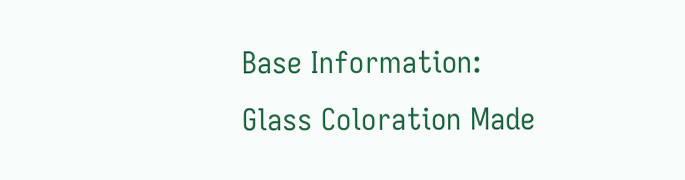Base Information:
Glass Coloration Made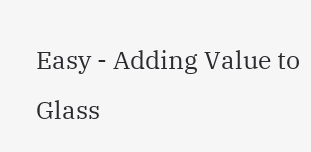Easy - Adding Value to Glass